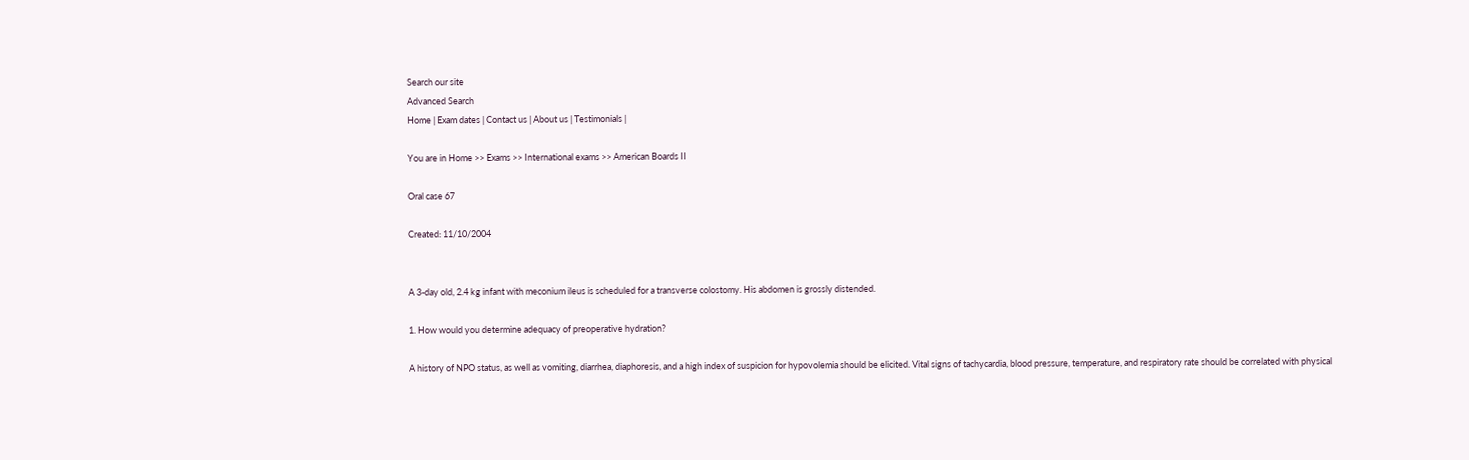Search our site
Advanced Search
Home | Exam dates | Contact us | About us | Testimonials |

You are in Home >> Exams >> International exams >> American Boards II

Oral case 67

Created: 11/10/2004


A 3-day old, 2.4 kg infant with meconium ileus is scheduled for a transverse colostomy. His abdomen is grossly distended.

1. How would you determine adequacy of preoperative hydration?

A history of NPO status, as well as vomiting, diarrhea, diaphoresis, and a high index of suspicion for hypovolemia should be elicited. Vital signs of tachycardia, blood pressure, temperature, and respiratory rate should be correlated with physical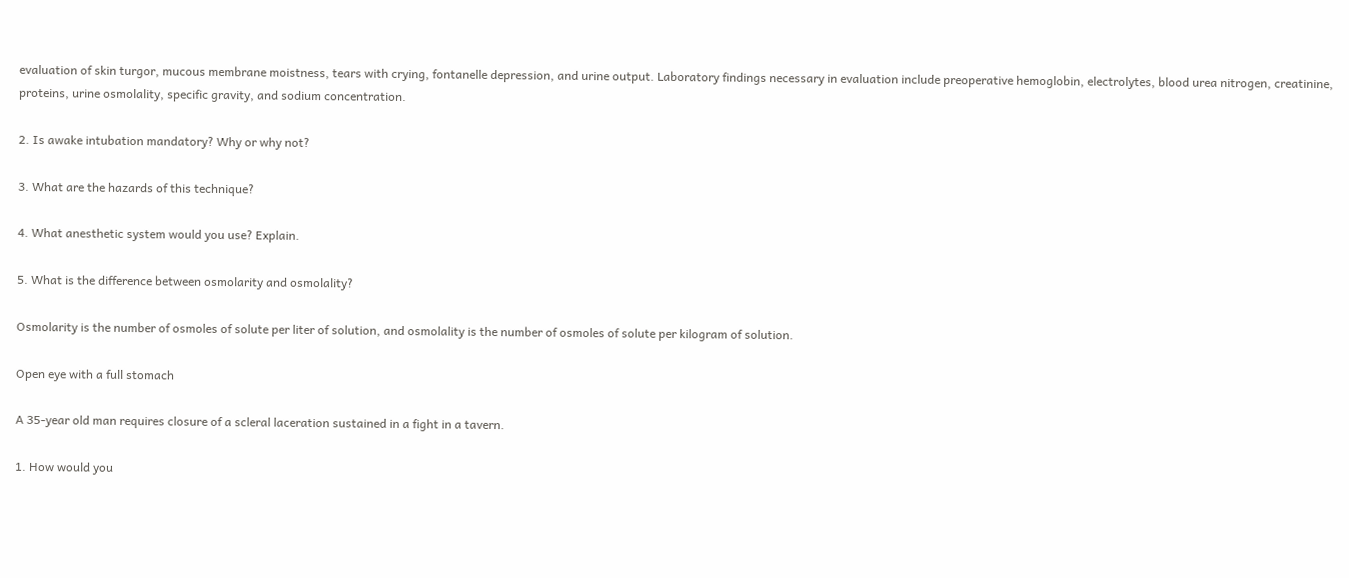evaluation of skin turgor, mucous membrane moistness, tears with crying, fontanelle depression, and urine output. Laboratory findings necessary in evaluation include preoperative hemoglobin, electrolytes, blood urea nitrogen, creatinine, proteins, urine osmolality, specific gravity, and sodium concentration.

2. Is awake intubation mandatory? Why or why not?

3. What are the hazards of this technique?

4. What anesthetic system would you use? Explain.

5. What is the difference between osmolarity and osmolality?

Osmolarity is the number of osmoles of solute per liter of solution, and osmolality is the number of osmoles of solute per kilogram of solution.

Open eye with a full stomach

A 35-year old man requires closure of a scleral laceration sustained in a fight in a tavern.

1. How would you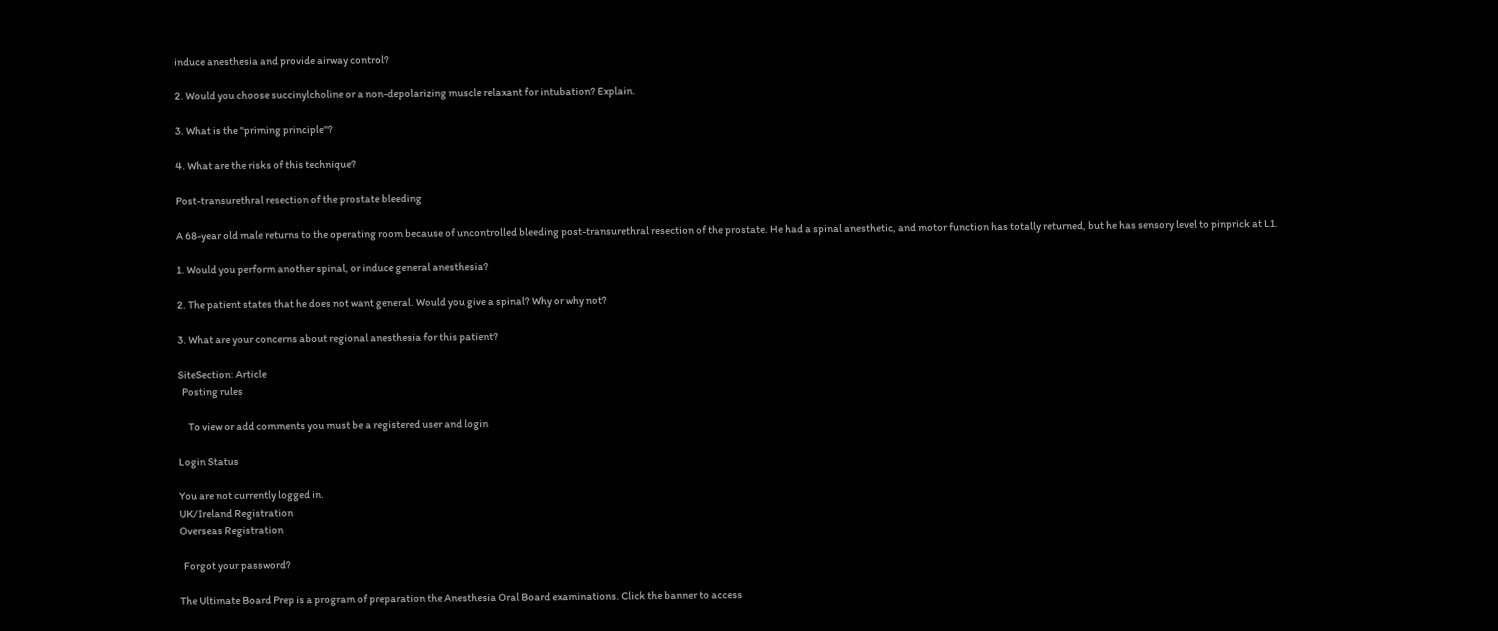induce anesthesia and provide airway control?

2. Would you choose succinylcholine or a non-depolarizing muscle relaxant for intubation? Explain.

3. What is the "priming principle"?

4. What are the risks of this technique?

Post-transurethral resection of the prostate bleeding

A 68-year old male returns to the operating room because of uncontrolled bleeding post-transurethral resection of the prostate. He had a spinal anesthetic, and motor function has totally returned, but he has sensory level to pinprick at L1.

1. Would you perform another spinal, or induce general anesthesia?

2. The patient states that he does not want general. Would you give a spinal? Why or why not?

3. What are your concerns about regional anesthesia for this patient?

SiteSection: Article
  Posting rules

     To view or add comments you must be a registered user and login

Login Status

You are not currently logged in.
UK/Ireland Registration
Overseas Registration

  Forgot your password?

The Ultimate Board Prep is a program of preparation the Anesthesia Oral Board examinations. Click the banner to access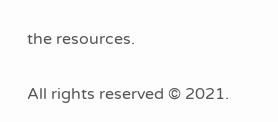the resources.

All rights reserved © 2021.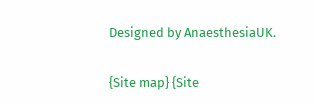Designed by AnaesthesiaUK.

{Site map} {Site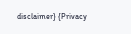disclaimer} {Privacy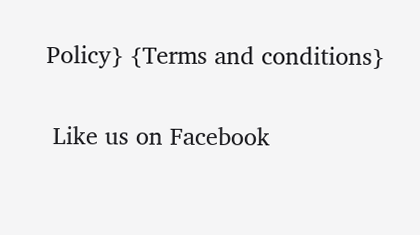Policy} {Terms and conditions}

 Like us on Facebook